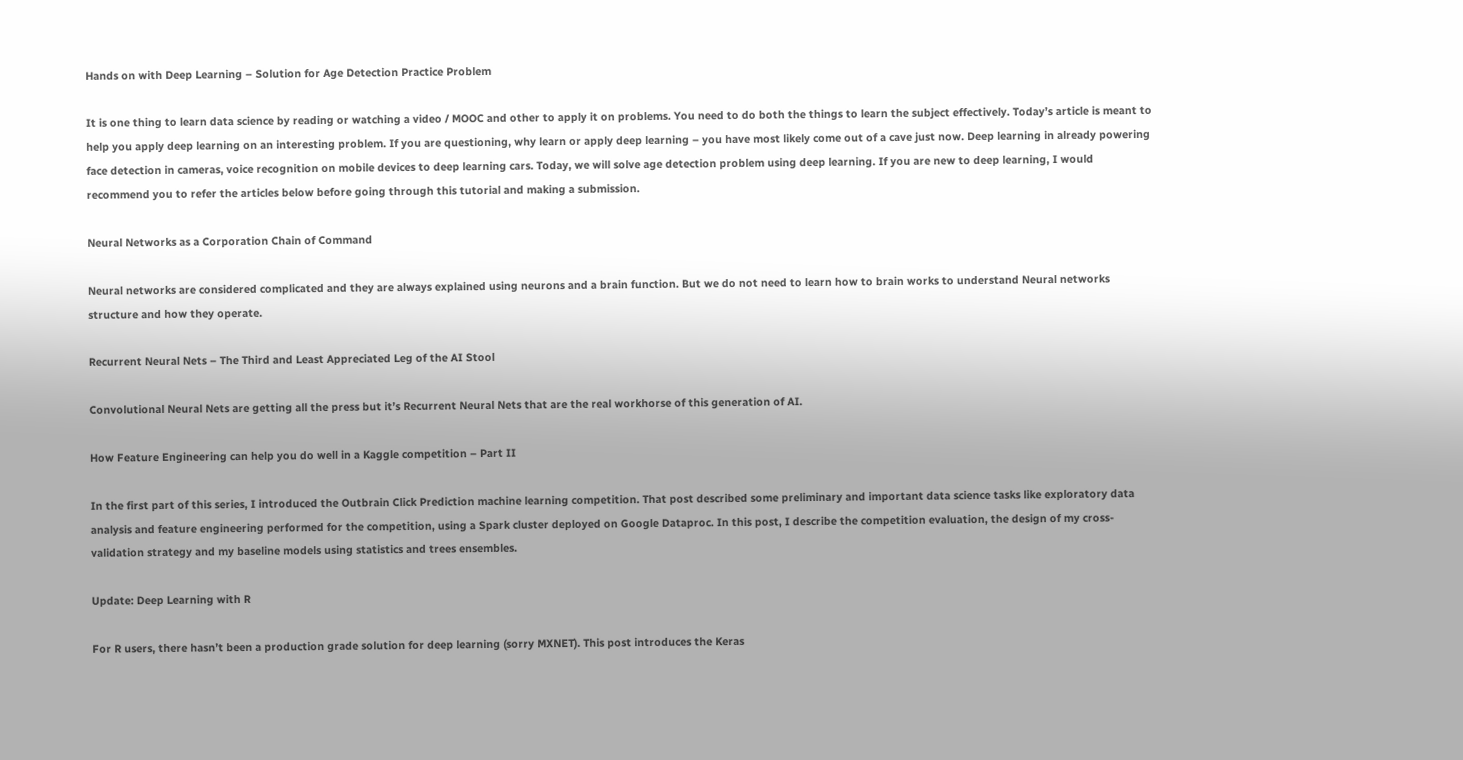Hands on with Deep Learning – Solution for Age Detection Practice Problem

It is one thing to learn data science by reading or watching a video / MOOC and other to apply it on problems. You need to do both the things to learn the subject effectively. Today’s article is meant to help you apply deep learning on an interesting problem. If you are questioning, why learn or apply deep learning – you have most likely come out of a cave just now. Deep learning in already powering face detection in cameras, voice recognition on mobile devices to deep learning cars. Today, we will solve age detection problem using deep learning. If you are new to deep learning, I would recommend you to refer the articles below before going through this tutorial and making a submission.

Neural Networks as a Corporation Chain of Command

Neural networks are considered complicated and they are always explained using neurons and a brain function. But we do not need to learn how to brain works to understand Neural networks structure and how they operate.

Recurrent Neural Nets – The Third and Least Appreciated Leg of the AI Stool

Convolutional Neural Nets are getting all the press but it’s Recurrent Neural Nets that are the real workhorse of this generation of AI.

How Feature Engineering can help you do well in a Kaggle competition – Part II

In the first part of this series, I introduced the Outbrain Click Prediction machine learning competition. That post described some preliminary and important data science tasks like exploratory data analysis and feature engineering performed for the competition, using a Spark cluster deployed on Google Dataproc. In this post, I describe the competition evaluation, the design of my cross-validation strategy and my baseline models using statistics and trees ensembles.

Update: Deep Learning with R

For R users, there hasn’t been a production grade solution for deep learning (sorry MXNET). This post introduces the Keras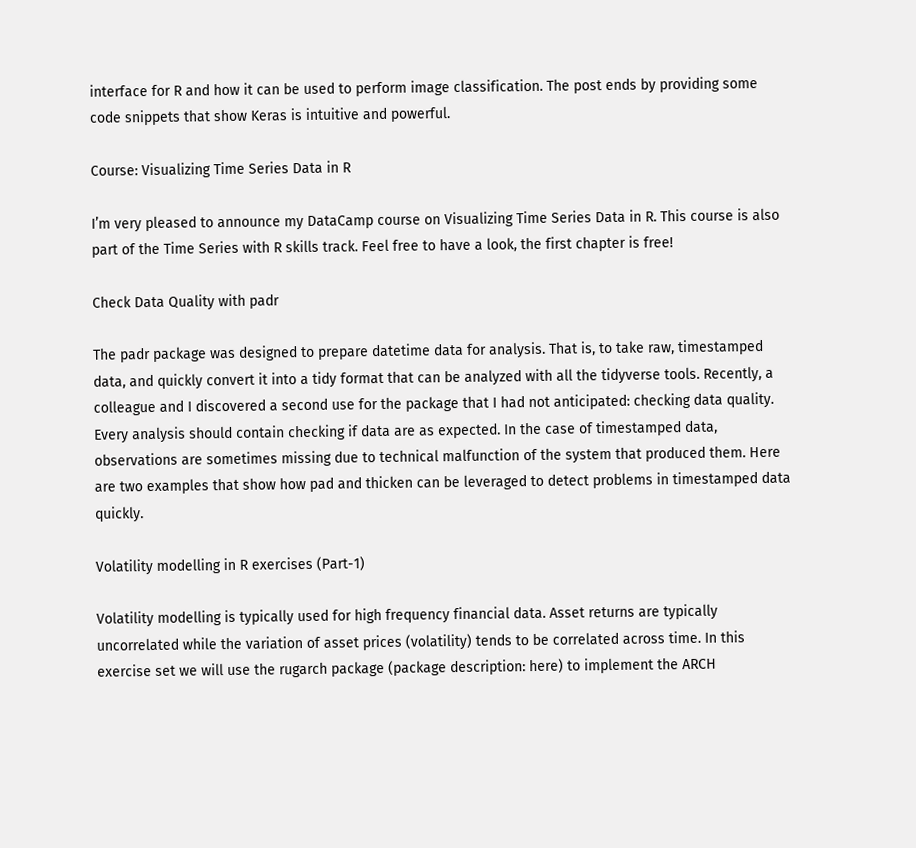interface for R and how it can be used to perform image classification. The post ends by providing some code snippets that show Keras is intuitive and powerful.

Course: Visualizing Time Series Data in R

I’m very pleased to announce my DataCamp course on Visualizing Time Series Data in R. This course is also part of the Time Series with R skills track. Feel free to have a look, the first chapter is free!

Check Data Quality with padr

The padr package was designed to prepare datetime data for analysis. That is, to take raw, timestamped data, and quickly convert it into a tidy format that can be analyzed with all the tidyverse tools. Recently, a colleague and I discovered a second use for the package that I had not anticipated: checking data quality. Every analysis should contain checking if data are as expected. In the case of timestamped data, observations are sometimes missing due to technical malfunction of the system that produced them. Here are two examples that show how pad and thicken can be leveraged to detect problems in timestamped data quickly.

Volatility modelling in R exercises (Part-1)

Volatility modelling is typically used for high frequency financial data. Asset returns are typically uncorrelated while the variation of asset prices (volatility) tends to be correlated across time. In this exercise set we will use the rugarch package (package description: here) to implement the ARCH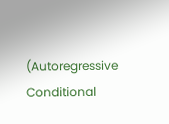(Autoregressive Conditional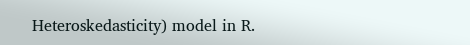Heteroskedasticity) model in R.